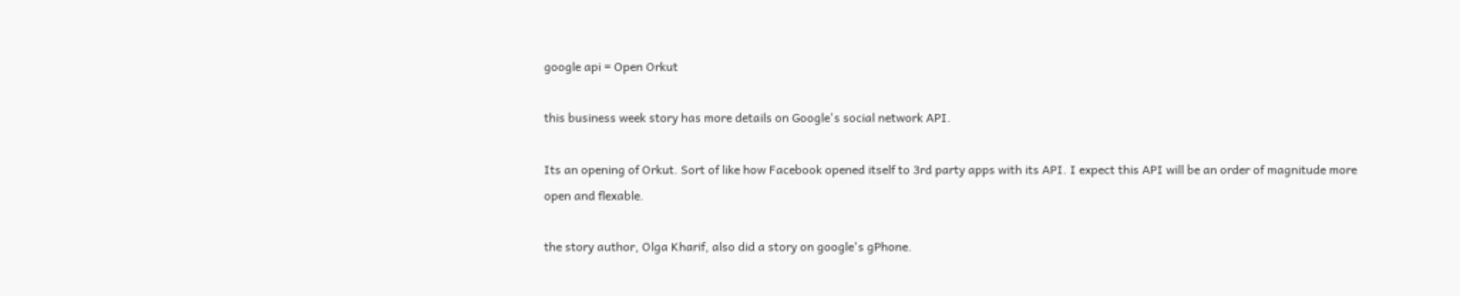google api = Open Orkut

this business week story has more details on Google's social network API.

Its an opening of Orkut. Sort of like how Facebook opened itself to 3rd party apps with its API. I expect this API will be an order of magnitude more open and flexable.

the story author, Olga Kharif, also did a story on google's gPhone.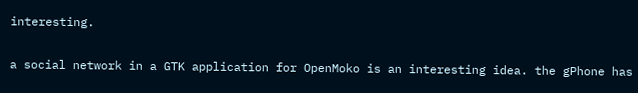interesting.

a social network in a GTK application for OpenMoko is an interesting idea. the gPhone has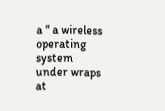a " a wireless operating system under wraps at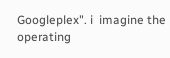Googleplex". i  imagine the operating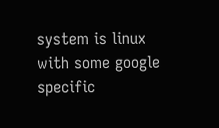system is linux with some google specific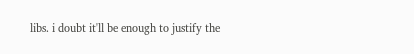libs. i doubt it'll be enough to justify the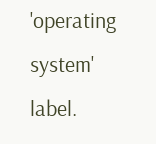'operating system' label.